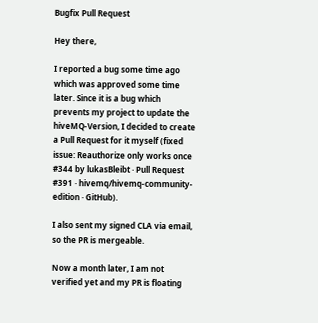Bugfix Pull Request

Hey there,

I reported a bug some time ago which was approved some time later. Since it is a bug which prevents my project to update the hiveMQ-Version, I decided to create a Pull Request for it myself (fixed issue: Reauthorize only works once #344 by lukasBleibt · Pull Request #391 · hivemq/hivemq-community-edition · GitHub).

I also sent my signed CLA via email, so the PR is mergeable.

Now a month later, I am not verified yet and my PR is floating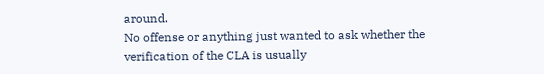around.
No offense or anything just wanted to ask whether the verification of the CLA is usually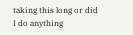taking this long or did I do anything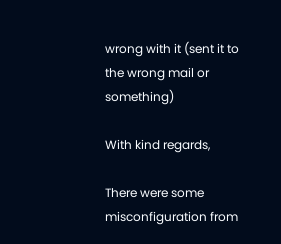wrong with it (sent it to the wrong mail or something)

With kind regards,

There were some misconfiguration from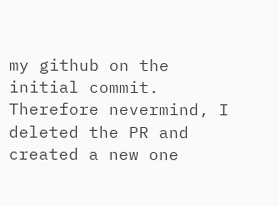my github on the initial commit. Therefore nevermind, I deleted the PR and created a new one